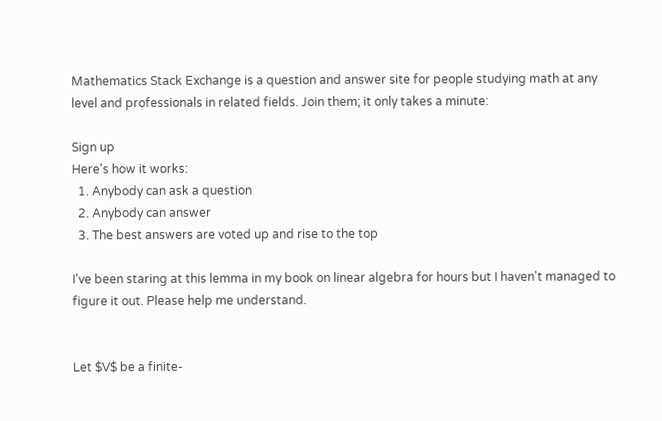Mathematics Stack Exchange is a question and answer site for people studying math at any level and professionals in related fields. Join them; it only takes a minute:

Sign up
Here's how it works:
  1. Anybody can ask a question
  2. Anybody can answer
  3. The best answers are voted up and rise to the top

I've been staring at this lemma in my book on linear algebra for hours but I haven't managed to figure it out. Please help me understand.


Let $V$ be a finite-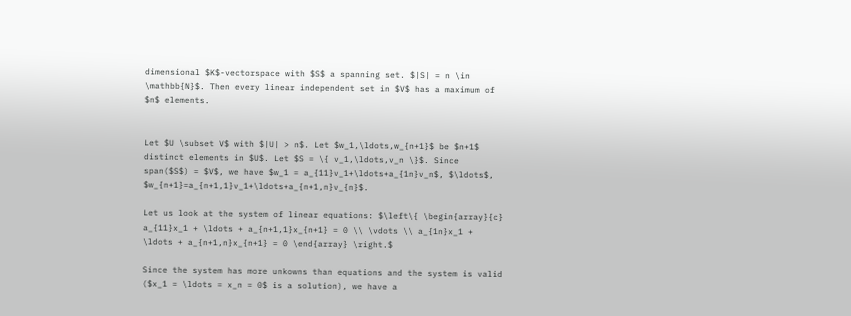dimensional $K$-vectorspace with $S$ a spanning set. $|S| = n \in \mathbb{N}$. Then every linear independent set in $V$ has a maximum of $n$ elements.


Let $U \subset V$ with $|U| > n$. Let $w_1,\ldots,w_{n+1}$ be $n+1$ distinct elements in $U$. Let $S = \{ v_1,\ldots,v_n \}$. Since span($S$) = $V$, we have $w_1 = a_{11}v_1+\ldots+a_{1n}v_n$, $\ldots$, $w_{n+1}=a_{n+1,1}v_1+\ldots+a_{n+1,n}v_{n}$.

Let us look at the system of linear equations: $\left\{ \begin{array}{c} a_{11}x_1 + \ldots + a_{n+1,1}x_{n+1} = 0 \\ \vdots \\ a_{1n}x_1 + \ldots + a_{n+1,n}x_{n+1} = 0 \end{array} \right.$

Since the system has more unkowns than equations and the system is valid ($x_1 = \ldots = x_n = 0$ is a solution), we have a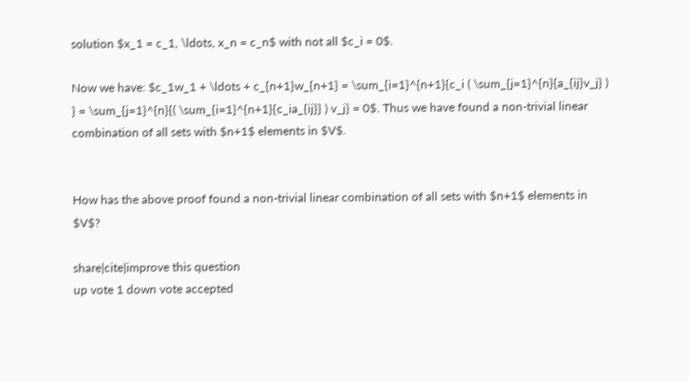solution $x_1 = c_1, \ldots, x_n = c_n$ with not all $c_i = 0$.

Now we have: $c_1w_1 + \ldots + c_{n+1}w_{n+1} = \sum_{i=1}^{n+1}{c_i ( \sum_{j=1}^{n}{a_{ij}v_j} ) } = \sum_{j=1}^{n}{( \sum_{i=1}^{n+1}{c_ia_{ij}} ) v_j} = 0$. Thus we have found a non-trivial linear combination of all sets with $n+1$ elements in $V$.


How has the above proof found a non-trivial linear combination of all sets with $n+1$ elements in $V$?

share|cite|improve this question
up vote 1 down vote accepted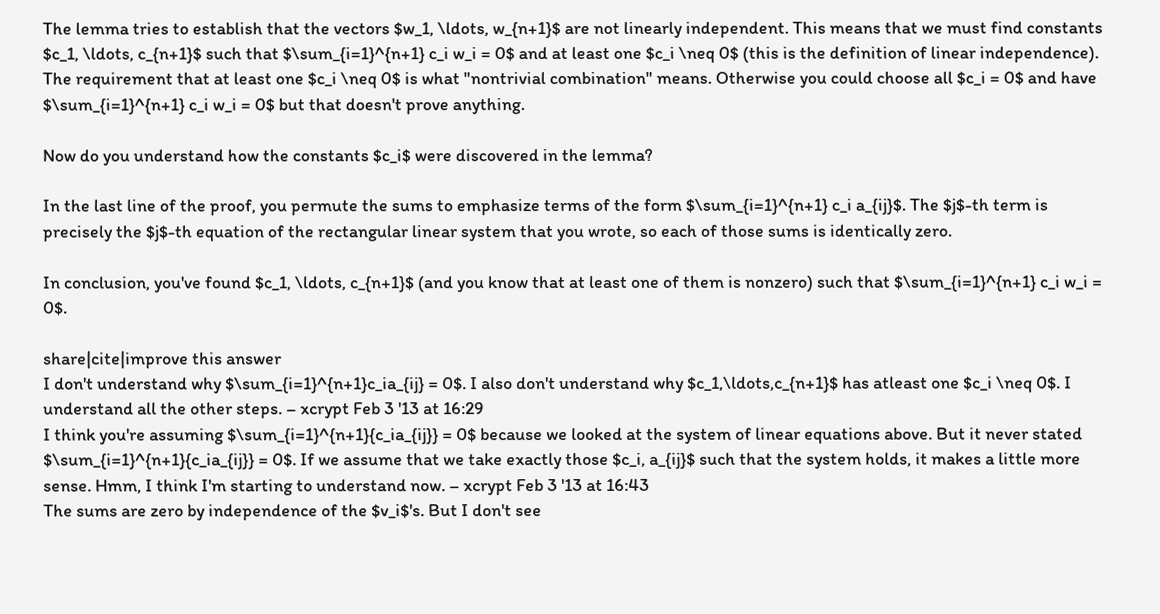The lemma tries to establish that the vectors $w_1, \ldots, w_{n+1}$ are not linearly independent. This means that we must find constants $c_1, \ldots, c_{n+1}$ such that $\sum_{i=1}^{n+1} c_i w_i = 0$ and at least one $c_i \neq 0$ (this is the definition of linear independence). The requirement that at least one $c_i \neq 0$ is what "nontrivial combination" means. Otherwise you could choose all $c_i = 0$ and have $\sum_{i=1}^{n+1} c_i w_i = 0$ but that doesn't prove anything.

Now do you understand how the constants $c_i$ were discovered in the lemma?

In the last line of the proof, you permute the sums to emphasize terms of the form $\sum_{i=1}^{n+1} c_i a_{ij}$. The $j$-th term is precisely the $j$-th equation of the rectangular linear system that you wrote, so each of those sums is identically zero.

In conclusion, you've found $c_1, \ldots, c_{n+1}$ (and you know that at least one of them is nonzero) such that $\sum_{i=1}^{n+1} c_i w_i = 0$.

share|cite|improve this answer
I don't understand why $\sum_{i=1}^{n+1}c_ia_{ij} = 0$. I also don't understand why $c_1,\ldots,c_{n+1}$ has atleast one $c_i \neq 0$. I understand all the other steps. – xcrypt Feb 3 '13 at 16:29
I think you're assuming $\sum_{i=1}^{n+1}{c_ia_{ij}} = 0$ because we looked at the system of linear equations above. But it never stated $\sum_{i=1}^{n+1}{c_ia_{ij}} = 0$. If we assume that we take exactly those $c_i, a_{ij}$ such that the system holds, it makes a little more sense. Hmm, I think I'm starting to understand now. – xcrypt Feb 3 '13 at 16:43
The sums are zero by independence of the $v_i$'s. But I don't see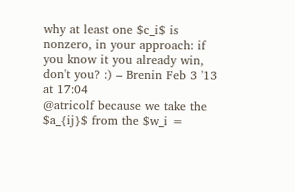why at least one $c_i$ is nonzero, in your approach: if you know it you already win, don't you? :) – Brenin Feb 3 '13 at 17:04
@atricolf because we take the $a_{ij}$ from the $w_i =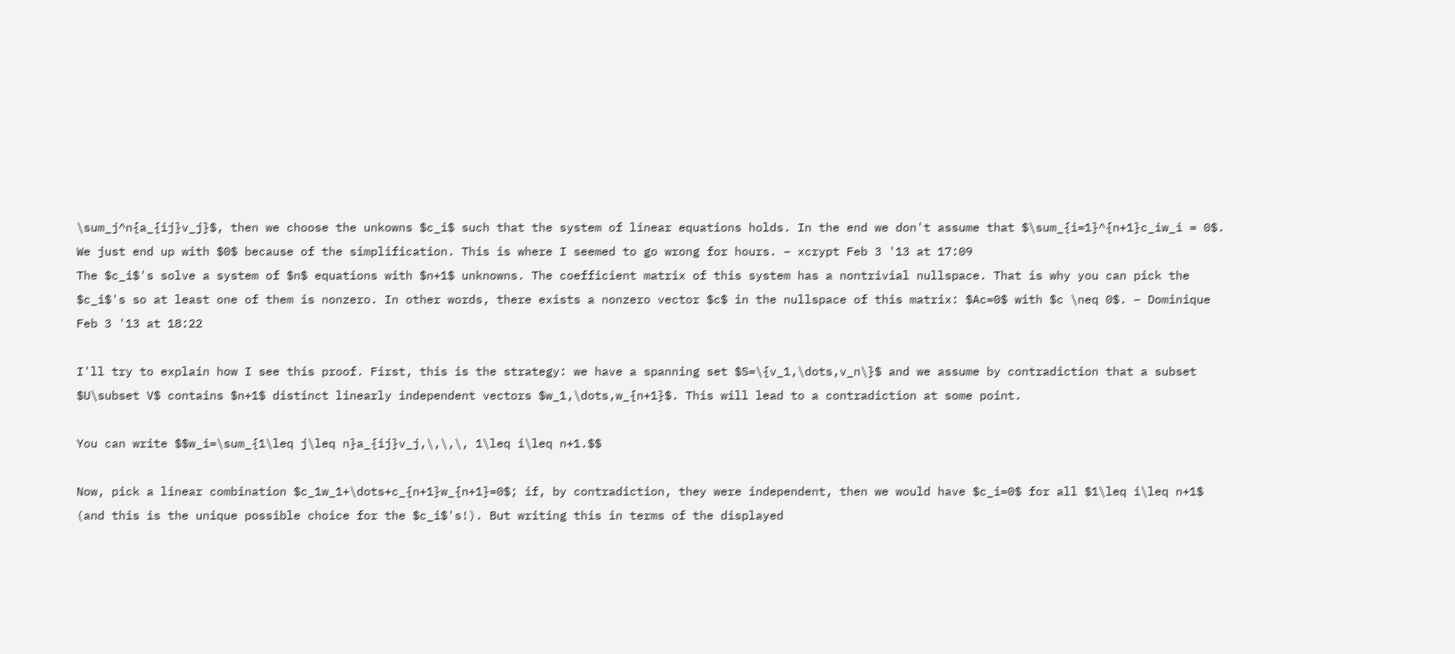\sum_j^n{a_{ij}v_j}$, then we choose the unkowns $c_i$ such that the system of linear equations holds. In the end we don't assume that $\sum_{i=1}^{n+1}c_iw_i = 0$. We just end up with $0$ because of the simplification. This is where I seemed to go wrong for hours. – xcrypt Feb 3 '13 at 17:09
The $c_i$'s solve a system of $n$ equations with $n+1$ unknowns. The coefficient matrix of this system has a nontrivial nullspace. That is why you can pick the $c_i$'s so at least one of them is nonzero. In other words, there exists a nonzero vector $c$ in the nullspace of this matrix: $Ac=0$ with $c \neq 0$. – Dominique Feb 3 '13 at 18:22

I'll try to explain how I see this proof. First, this is the strategy: we have a spanning set $S=\{v_1,\dots,v_n\}$ and we assume by contradiction that a subset $U\subset V$ contains $n+1$ distinct linearly independent vectors $w_1,\dots,w_{n+1}$. This will lead to a contradiction at some point.

You can write $$w_i=\sum_{1\leq j\leq n}a_{ij}v_j,\,\,\, 1\leq i\leq n+1.$$

Now, pick a linear combination $c_1w_1+\dots+c_{n+1}w_{n+1}=0$; if, by contradiction, they were independent, then we would have $c_i=0$ for all $1\leq i\leq n+1$ (and this is the unique possible choice for the $c_i$'s!). But writing this in terms of the displayed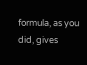formula, as you did, gives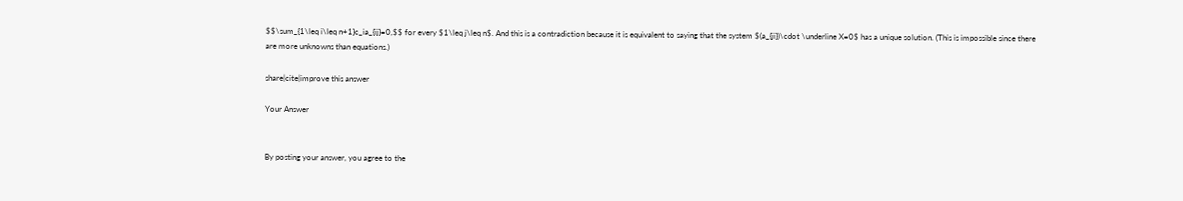$$\sum_{1\leq i\leq n+1}c_ia_{ij}=0,$$ for every $1\leq j\leq n$. And this is a contradiction because it is equivalent to saying that the system $(a_{ji})\cdot \underline X=0$ has a unique solution. (This is impossible since there are more unknowns than equations.)

share|cite|improve this answer

Your Answer


By posting your answer, you agree to the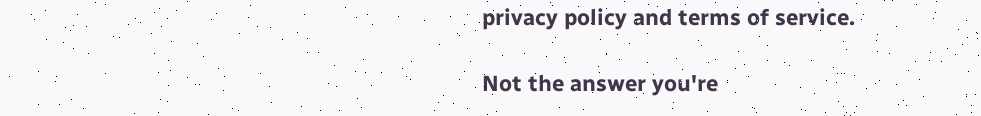privacy policy and terms of service.

Not the answer you're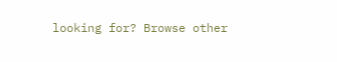looking for? Browse other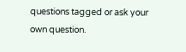questions tagged or ask your own question.